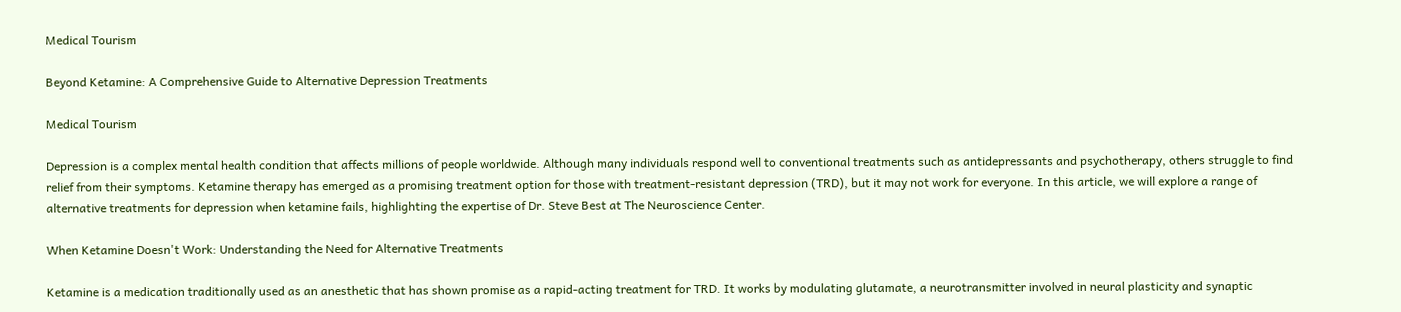Medical Tourism

Beyond Ketamine: A Comprehensive Guide to Alternative Depression Treatments

Medical Tourism

Depression is a complex mental health condition that affects millions of people worldwide. Although many individuals respond well to conventional treatments such as antidepressants and psychotherapy, others struggle to find relief from their symptoms. Ketamine therapy has emerged as a promising treatment option for those with treatment-resistant depression (TRD), but it may not work for everyone. In this article, we will explore a range of alternative treatments for depression when ketamine fails, highlighting the expertise of Dr. Steve Best at The Neuroscience Center.

When Ketamine Doesn't Work: Understanding the Need for Alternative Treatments

Ketamine is a medication traditionally used as an anesthetic that has shown promise as a rapid-acting treatment for TRD. It works by modulating glutamate, a neurotransmitter involved in neural plasticity and synaptic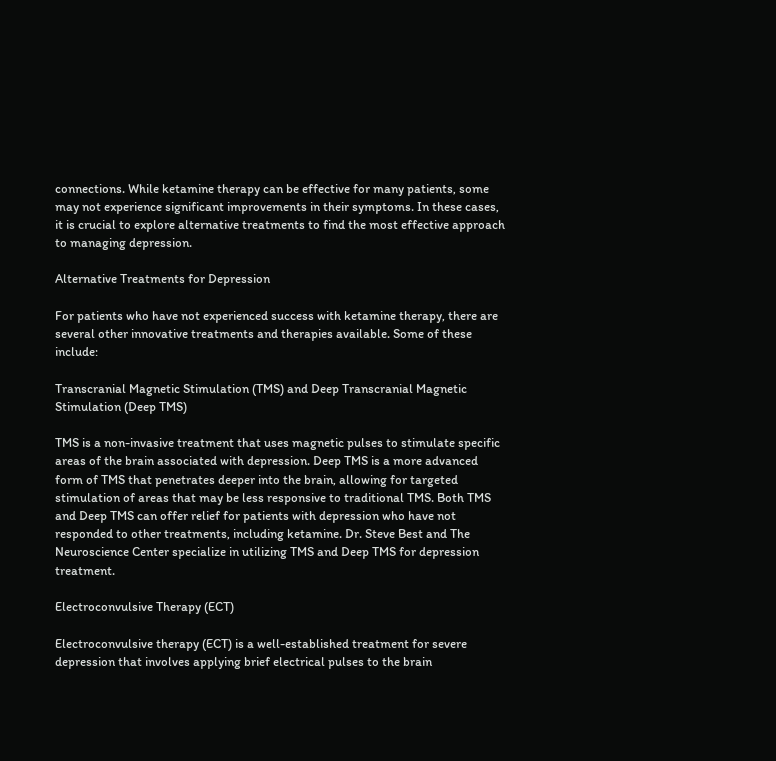connections. While ketamine therapy can be effective for many patients, some may not experience significant improvements in their symptoms. In these cases, it is crucial to explore alternative treatments to find the most effective approach to managing depression.

Alternative Treatments for Depression

For patients who have not experienced success with ketamine therapy, there are several other innovative treatments and therapies available. Some of these include:

Transcranial Magnetic Stimulation (TMS) and Deep Transcranial Magnetic Stimulation (Deep TMS)

TMS is a non-invasive treatment that uses magnetic pulses to stimulate specific areas of the brain associated with depression. Deep TMS is a more advanced form of TMS that penetrates deeper into the brain, allowing for targeted stimulation of areas that may be less responsive to traditional TMS. Both TMS and Deep TMS can offer relief for patients with depression who have not responded to other treatments, including ketamine. Dr. Steve Best and The Neuroscience Center specialize in utilizing TMS and Deep TMS for depression treatment.

Electroconvulsive Therapy (ECT)

Electroconvulsive therapy (ECT) is a well-established treatment for severe depression that involves applying brief electrical pulses to the brain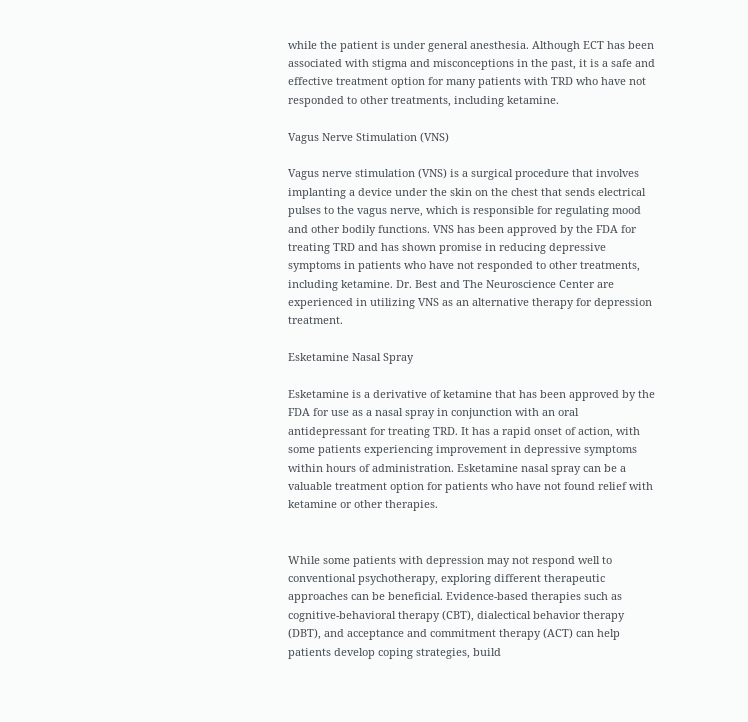while the patient is under general anesthesia. Although ECT has been associated with stigma and misconceptions in the past, it is a safe and effective treatment option for many patients with TRD who have not responded to other treatments, including ketamine.

Vagus Nerve Stimulation (VNS)

Vagus nerve stimulation (VNS) is a surgical procedure that involves implanting a device under the skin on the chest that sends electrical pulses to the vagus nerve, which is responsible for regulating mood and other bodily functions. VNS has been approved by the FDA for treating TRD and has shown promise in reducing depressive symptoms in patients who have not responded to other treatments, including ketamine. Dr. Best and The Neuroscience Center are experienced in utilizing VNS as an alternative therapy for depression treatment.

Esketamine Nasal Spray

Esketamine is a derivative of ketamine that has been approved by the FDA for use as a nasal spray in conjunction with an oral antidepressant for treating TRD. It has a rapid onset of action, with some patients experiencing improvement in depressive symptoms within hours of administration. Esketamine nasal spray can be a valuable treatment option for patients who have not found relief with ketamine or other therapies.


While some patients with depression may not respond well to conventional psychotherapy, exploring different therapeutic approaches can be beneficial. Evidence-based therapies such as cognitive-behavioral therapy (CBT), dialectical behavior therapy (DBT), and acceptance and commitment therapy (ACT) can help patients develop coping strategies, build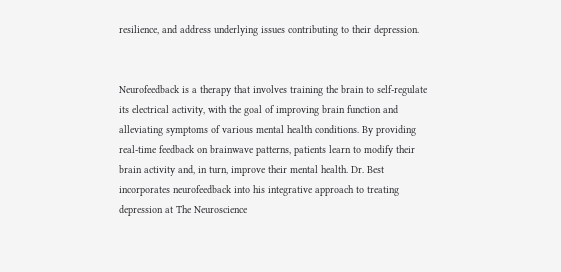resilience, and address underlying issues contributing to their depression.


Neurofeedback is a therapy that involves training the brain to self-regulate its electrical activity, with the goal of improving brain function and alleviating symptoms of various mental health conditions. By providing real-time feedback on brainwave patterns, patients learn to modify their brain activity and, in turn, improve their mental health. Dr. Best incorporates neurofeedback into his integrative approach to treating depression at The Neuroscience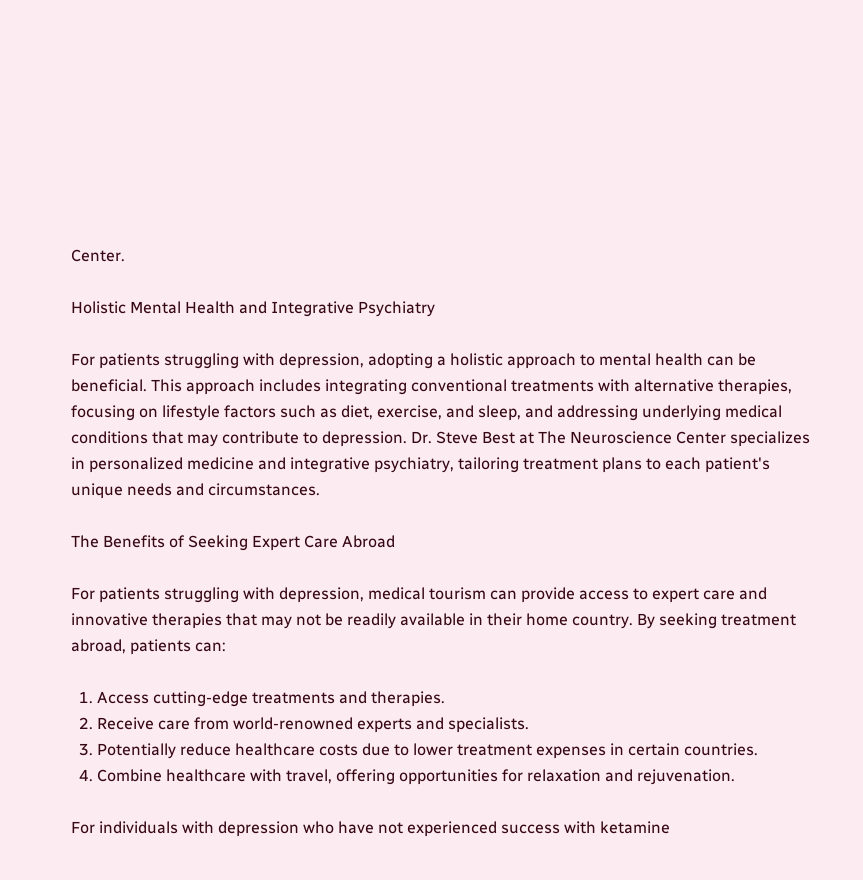Center.

Holistic Mental Health and Integrative Psychiatry

For patients struggling with depression, adopting a holistic approach to mental health can be beneficial. This approach includes integrating conventional treatments with alternative therapies, focusing on lifestyle factors such as diet, exercise, and sleep, and addressing underlying medical conditions that may contribute to depression. Dr. Steve Best at The Neuroscience Center specializes in personalized medicine and integrative psychiatry, tailoring treatment plans to each patient's unique needs and circumstances.

The Benefits of Seeking Expert Care Abroad

For patients struggling with depression, medical tourism can provide access to expert care and innovative therapies that may not be readily available in their home country. By seeking treatment abroad, patients can:

  1. Access cutting-edge treatments and therapies.
  2. Receive care from world-renowned experts and specialists.
  3. Potentially reduce healthcare costs due to lower treatment expenses in certain countries.
  4. Combine healthcare with travel, offering opportunities for relaxation and rejuvenation.

For individuals with depression who have not experienced success with ketamine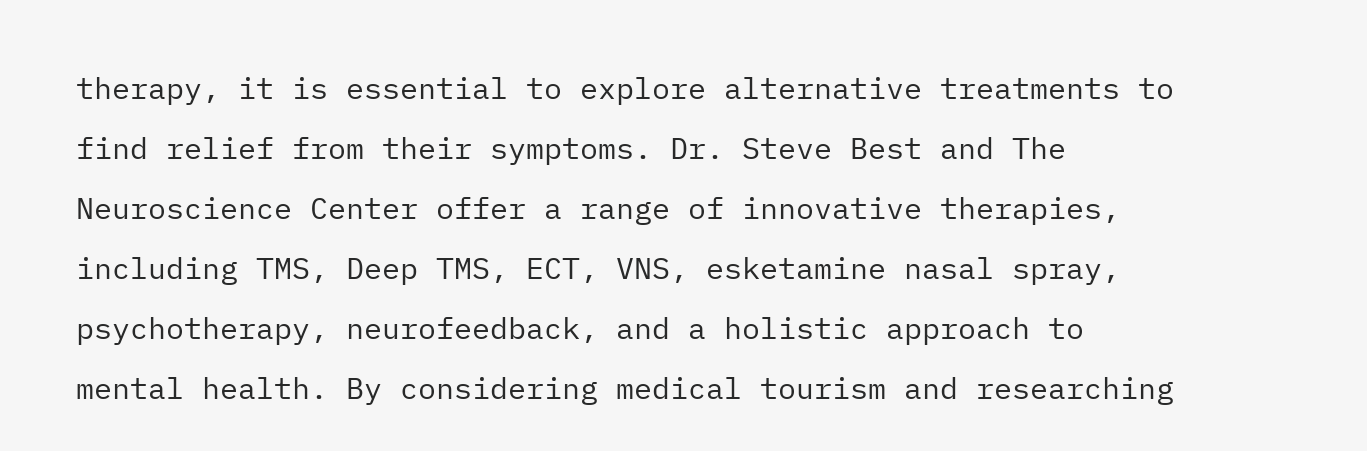therapy, it is essential to explore alternative treatments to find relief from their symptoms. Dr. Steve Best and The Neuroscience Center offer a range of innovative therapies, including TMS, Deep TMS, ECT, VNS, esketamine nasal spray, psychotherapy, neurofeedback, and a holistic approach to mental health. By considering medical tourism and researching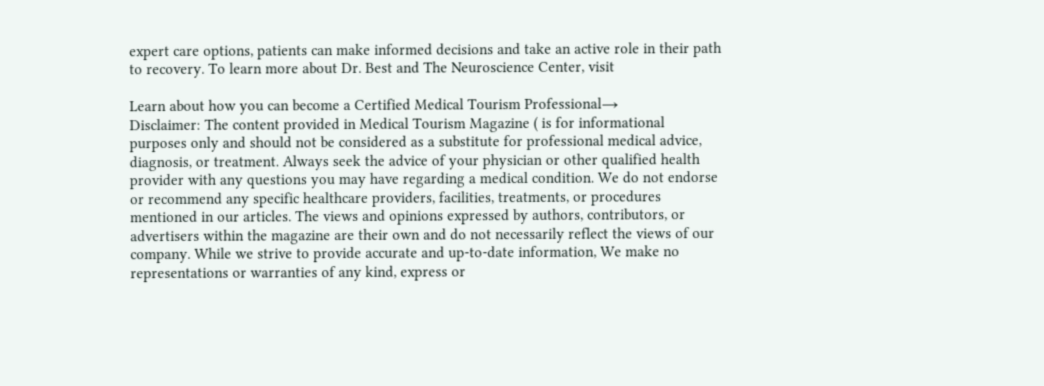expert care options, patients can make informed decisions and take an active role in their path to recovery. To learn more about Dr. Best and The Neuroscience Center, visit

Learn about how you can become a Certified Medical Tourism Professional→
Disclaimer: The content provided in Medical Tourism Magazine ( is for informational purposes only and should not be considered as a substitute for professional medical advice, diagnosis, or treatment. Always seek the advice of your physician or other qualified health provider with any questions you may have regarding a medical condition. We do not endorse or recommend any specific healthcare providers, facilities, treatments, or procedures mentioned in our articles. The views and opinions expressed by authors, contributors, or advertisers within the magazine are their own and do not necessarily reflect the views of our company. While we strive to provide accurate and up-to-date information, We make no representations or warranties of any kind, express or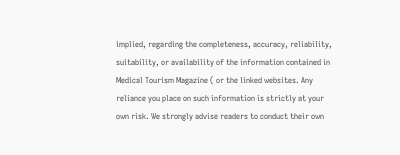implied, regarding the completeness, accuracy, reliability, suitability, or availability of the information contained in Medical Tourism Magazine ( or the linked websites. Any reliance you place on such information is strictly at your own risk. We strongly advise readers to conduct their own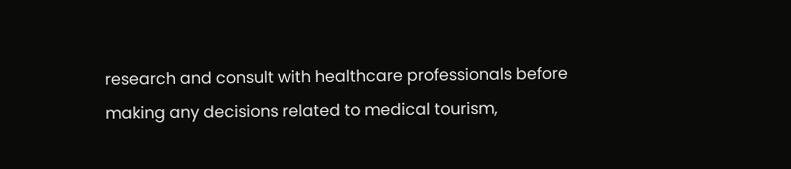research and consult with healthcare professionals before making any decisions related to medical tourism,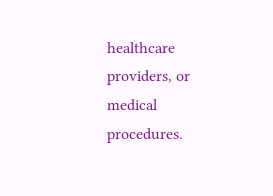healthcare providers, or medical procedures.